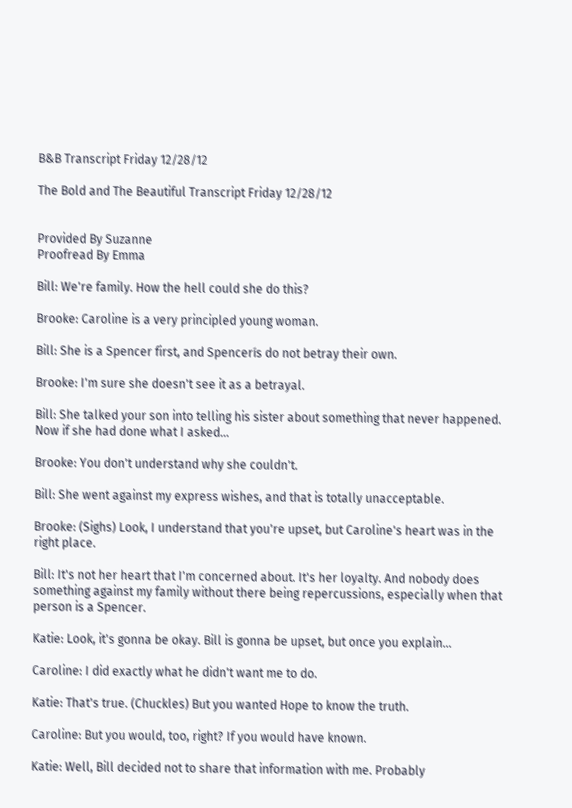B&B Transcript Friday 12/28/12

The Bold and The Beautiful Transcript Friday 12/28/12


Provided By Suzanne
Proofread By Emma

Bill: We're family. How the hell could she do this?

Brooke: Caroline is a very principled young woman.

Bill: She is a Spencer first, and Spencerís do not betray their own.

Brooke: I'm sure she doesn't see it as a betrayal.

Bill: She talked your son into telling his sister about something that never happened. Now if she had done what I asked...

Brooke: You don't understand why she couldn't.

Bill: She went against my express wishes, and that is totally unacceptable.

Brooke: (Sighs) Look, I understand that you're upset, but Caroline's heart was in the right place.

Bill: It's not her heart that I'm concerned about. It's her loyalty. And nobody does something against my family without there being repercussions, especially when that person is a Spencer.

Katie: Look, it's gonna be okay. Bill is gonna be upset, but once you explain...

Caroline: I did exactly what he didn't want me to do.

Katie: That's true. (Chuckles) But you wanted Hope to know the truth.

Caroline: But you would, too, right? If you would have known.

Katie: Well, Bill decided not to share that information with me. Probably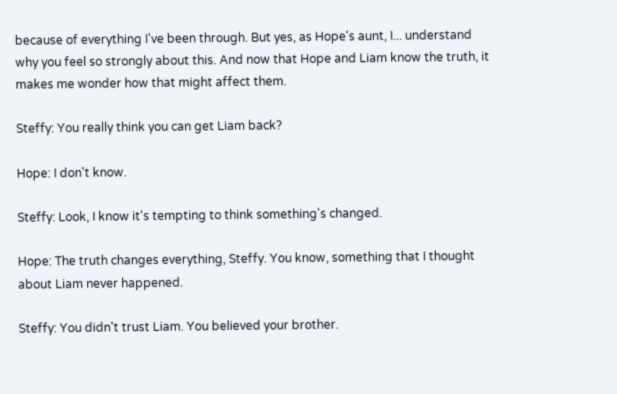because of everything I've been through. But yes, as Hope's aunt, I... understand why you feel so strongly about this. And now that Hope and Liam know the truth, it makes me wonder how that might affect them.

Steffy: You really think you can get Liam back?

Hope: I don't know.

Steffy: Look, I know it's tempting to think something's changed.

Hope: The truth changes everything, Steffy. You know, something that I thought about Liam never happened.

Steffy: You didn't trust Liam. You believed your brother.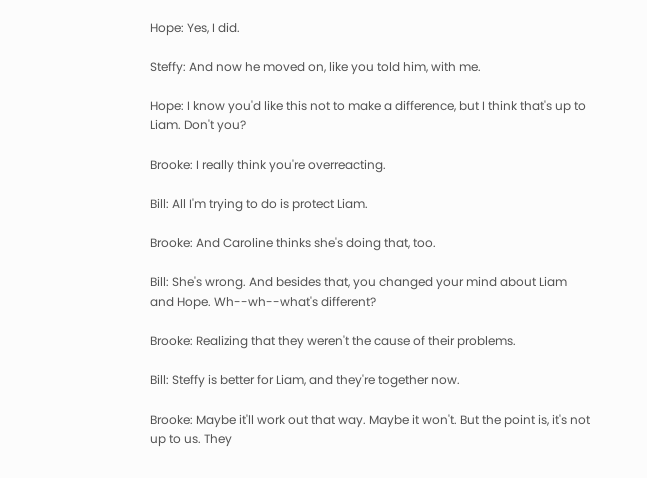Hope: Yes, I did.

Steffy: And now he moved on, like you told him, with me.

Hope: I know you'd like this not to make a difference, but I think that's up to Liam. Don't you?

Brooke: I really think you're overreacting.

Bill: All I'm trying to do is protect Liam.

Brooke: And Caroline thinks she's doing that, too.

Bill: She's wrong. And besides that, you changed your mind about Liam and Hope. Wh--wh--what's different?

Brooke: Realizing that they weren't the cause of their problems.

Bill: Steffy is better for Liam, and they're together now.

Brooke: Maybe it'll work out that way. Maybe it won't. But the point is, it's not up to us. They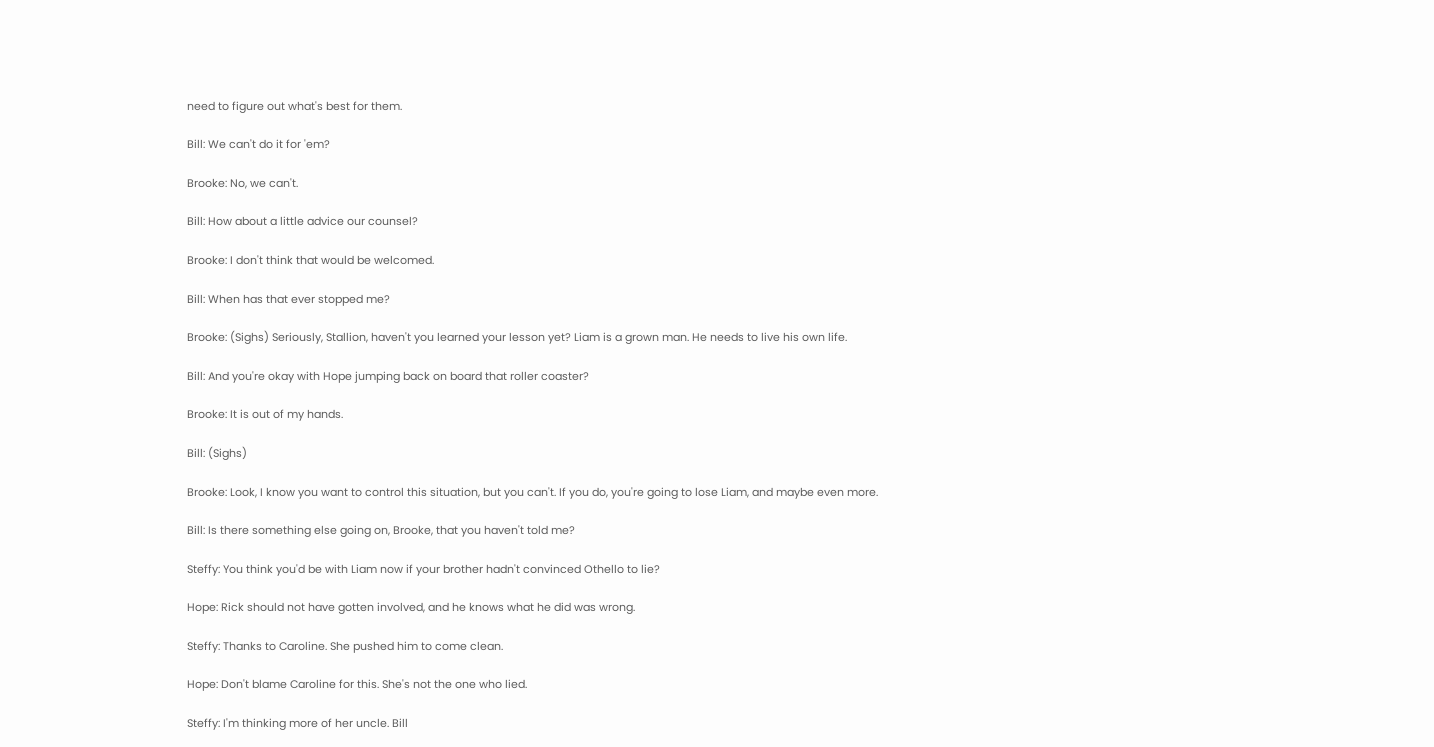need to figure out what's best for them.

Bill: We can't do it for 'em?

Brooke: No, we can't.

Bill: How about a little advice our counsel?

Brooke: I don't think that would be welcomed.

Bill: When has that ever stopped me?

Brooke: (Sighs) Seriously, Stallion, haven't you learned your lesson yet? Liam is a grown man. He needs to live his own life.

Bill: And you're okay with Hope jumping back on board that roller coaster?

Brooke: It is out of my hands.

Bill: (Sighs)

Brooke: Look, I know you want to control this situation, but you can't. If you do, you're going to lose Liam, and maybe even more.

Bill: Is there something else going on, Brooke, that you haven't told me?

Steffy: You think you'd be with Liam now if your brother hadn't convinced Othello to lie?

Hope: Rick should not have gotten involved, and he knows what he did was wrong.

Steffy: Thanks to Caroline. She pushed him to come clean.

Hope: Don't blame Caroline for this. She's not the one who lied.

Steffy: I'm thinking more of her uncle. Bill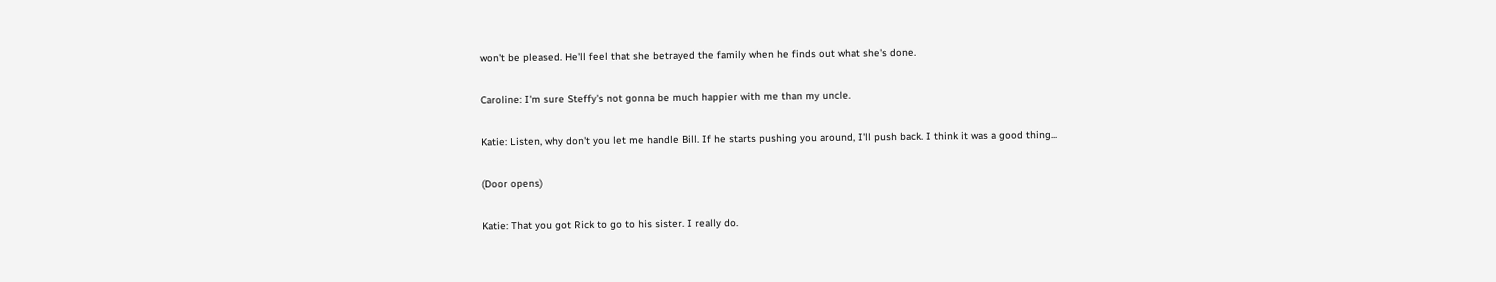won't be pleased. He'll feel that she betrayed the family when he finds out what she's done.

Caroline: I'm sure Steffy's not gonna be much happier with me than my uncle.

Katie: Listen, why don't you let me handle Bill. If he starts pushing you around, I'll push back. I think it was a good thing...

(Door opens)

Katie: That you got Rick to go to his sister. I really do.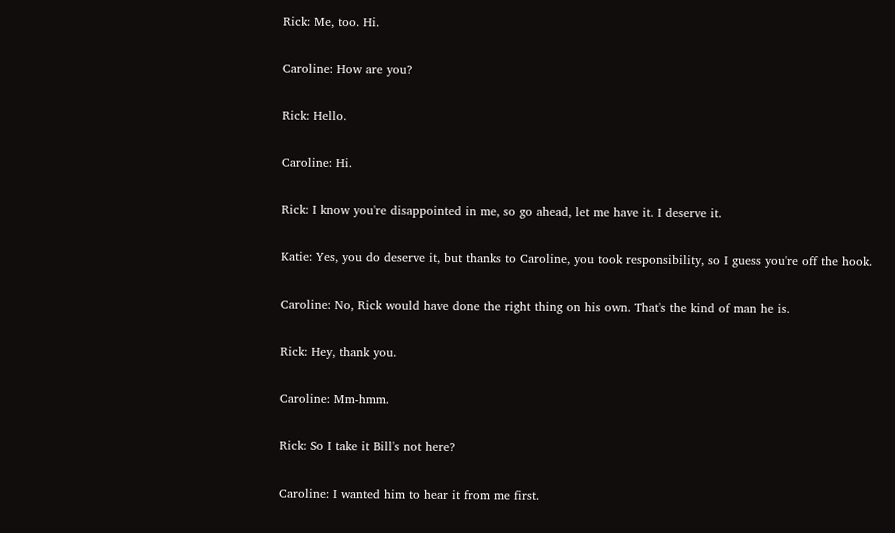Rick: Me, too. Hi.

Caroline: How are you?

Rick: Hello.

Caroline: Hi.

Rick: I know you're disappointed in me, so go ahead, let me have it. I deserve it.

Katie: Yes, you do deserve it, but thanks to Caroline, you took responsibility, so I guess you're off the hook.

Caroline: No, Rick would have done the right thing on his own. That's the kind of man he is.

Rick: Hey, thank you.

Caroline: Mm-hmm.

Rick: So I take it Bill's not here?

Caroline: I wanted him to hear it from me first.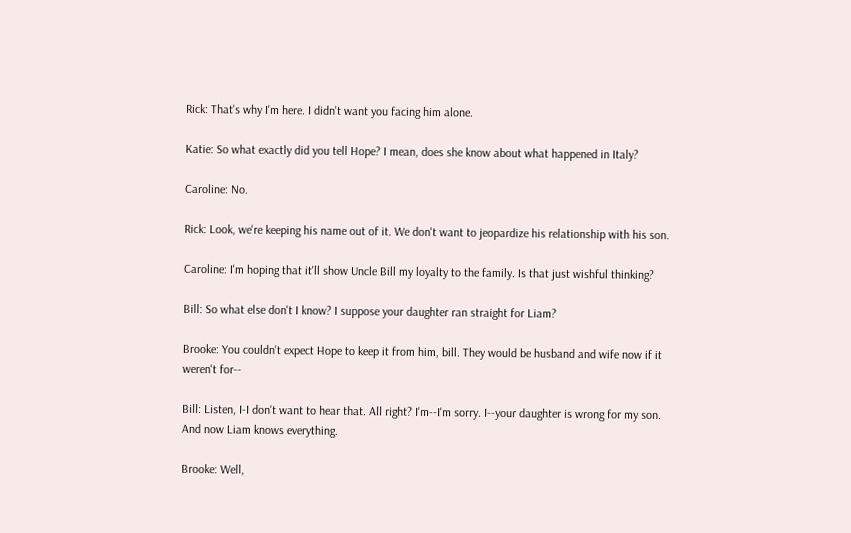Rick: That's why I'm here. I didn't want you facing him alone.

Katie: So what exactly did you tell Hope? I mean, does she know about what happened in Italy?

Caroline: No.

Rick: Look, we're keeping his name out of it. We don't want to jeopardize his relationship with his son.

Caroline: I'm hoping that it'll show Uncle Bill my loyalty to the family. Is that just wishful thinking?

Bill: So what else don't I know? I suppose your daughter ran straight for Liam?

Brooke: You couldn't expect Hope to keep it from him, bill. They would be husband and wife now if it weren't for--

Bill: Listen, I-I don't want to hear that. All right? I'm--I'm sorry. I--your daughter is wrong for my son. And now Liam knows everything.

Brooke: Well,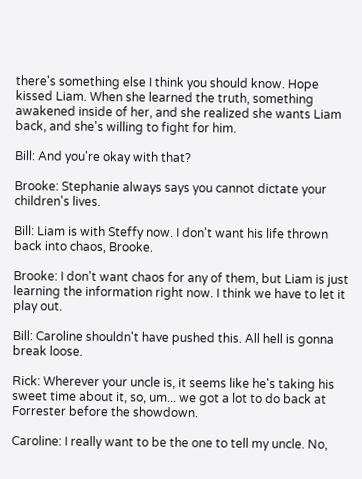there's something else I think you should know. Hope kissed Liam. When she learned the truth, something awakened inside of her, and she realized she wants Liam back, and she's willing to fight for him.

Bill: And you're okay with that?

Brooke: Stephanie always says you cannot dictate your children's lives.

Bill: Liam is with Steffy now. I don't want his life thrown back into chaos, Brooke.

Brooke: I don't want chaos for any of them, but Liam is just learning the information right now. I think we have to let it play out.

Bill: Caroline shouldn't have pushed this. All hell is gonna break loose.

Rick: Wherever your uncle is, it seems like he's taking his sweet time about it, so, um... we got a lot to do back at Forrester before the showdown.

Caroline: I really want to be the one to tell my uncle. No,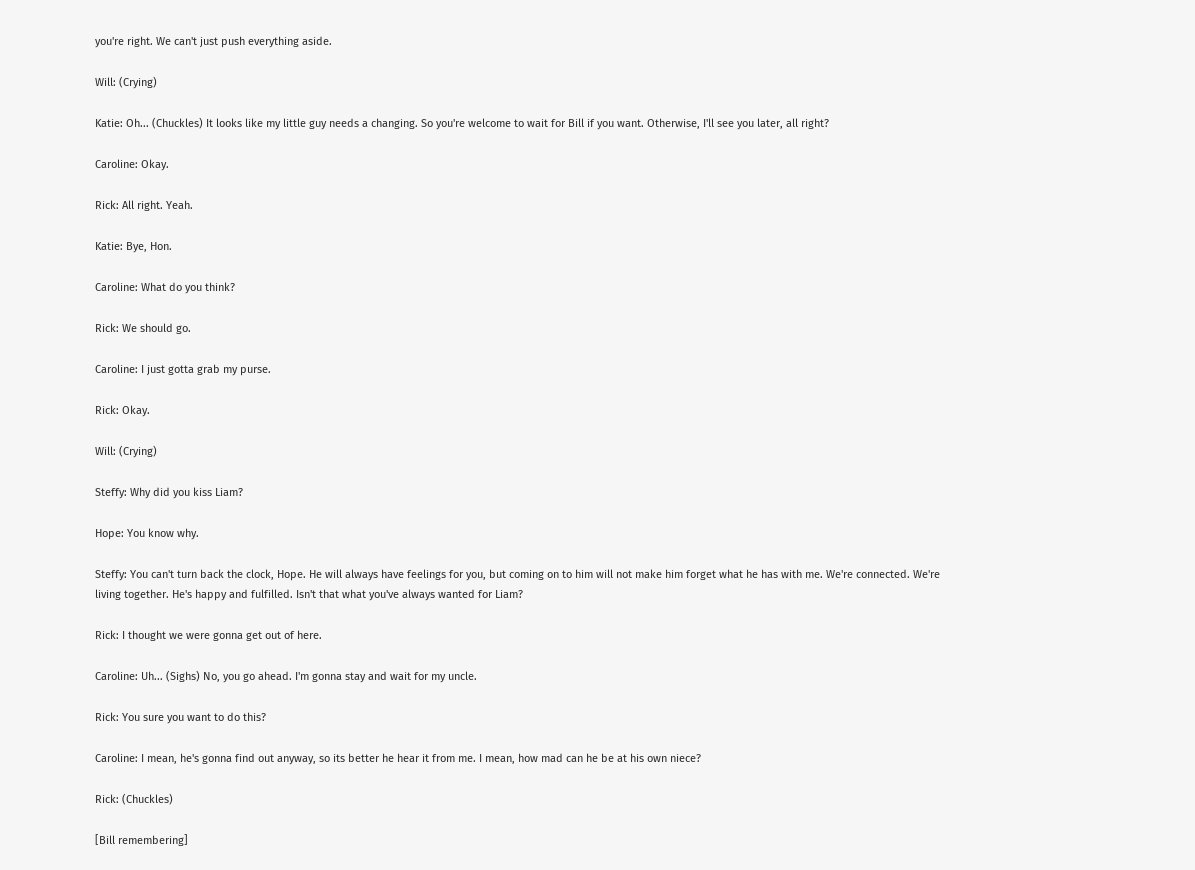you're right. We can't just push everything aside.

Will: (Crying)

Katie: Oh... (Chuckles) It looks like my little guy needs a changing. So you're welcome to wait for Bill if you want. Otherwise, I'll see you later, all right?

Caroline: Okay.

Rick: All right. Yeah.

Katie: Bye, Hon.

Caroline: What do you think?

Rick: We should go.

Caroline: I just gotta grab my purse.

Rick: Okay.

Will: (Crying)

Steffy: Why did you kiss Liam?

Hope: You know why.

Steffy: You can't turn back the clock, Hope. He will always have feelings for you, but coming on to him will not make him forget what he has with me. We're connected. We're living together. He's happy and fulfilled. Isn't that what you've always wanted for Liam?

Rick: I thought we were gonna get out of here.

Caroline: Uh... (Sighs) No, you go ahead. I'm gonna stay and wait for my uncle.

Rick: You sure you want to do this?

Caroline: I mean, he's gonna find out anyway, so its better he hear it from me. I mean, how mad can he be at his own niece?

Rick: (Chuckles)

[Bill remembering]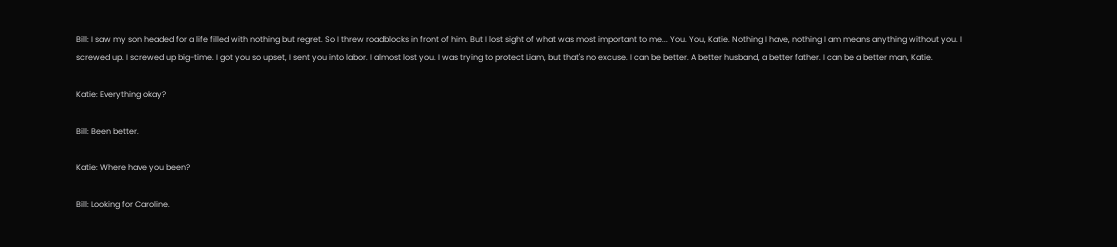Bill: I saw my son headed for a life filled with nothing but regret. So I threw roadblocks in front of him. But I lost sight of what was most important to me... You. You, Katie. Nothing I have, nothing I am means anything without you. I screwed up. I screwed up big-time. I got you so upset, I sent you into labor. I almost lost you. I was trying to protect Liam, but that's no excuse. I can be better. A better husband, a better father. I can be a better man, Katie.

Katie: Everything okay?

Bill: Been better.

Katie: Where have you been?

Bill: Looking for Caroline.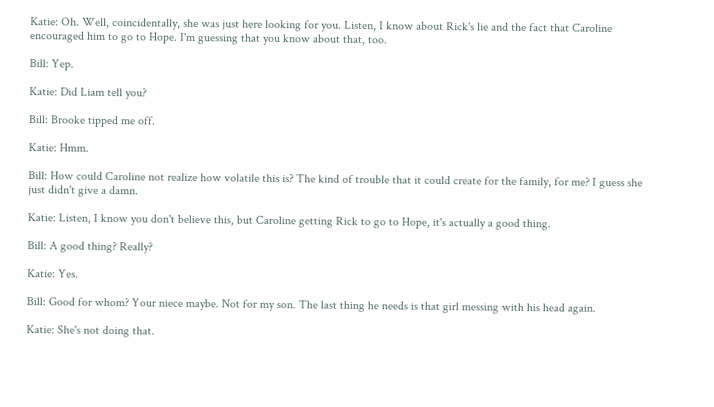Katie: Oh. Well, coincidentally, she was just here looking for you. Listen, I know about Rick's lie and the fact that Caroline encouraged him to go to Hope. I'm guessing that you know about that, too.

Bill: Yep.

Katie: Did Liam tell you?

Bill: Brooke tipped me off.

Katie: Hmm.

Bill: How could Caroline not realize how volatile this is? The kind of trouble that it could create for the family, for me? I guess she just didn't give a damn.

Katie: Listen, I know you don't believe this, but Caroline getting Rick to go to Hope, it's actually a good thing.

Bill: A good thing? Really?

Katie: Yes.

Bill: Good for whom? Your niece maybe. Not for my son. The last thing he needs is that girl messing with his head again.

Katie: She's not doing that.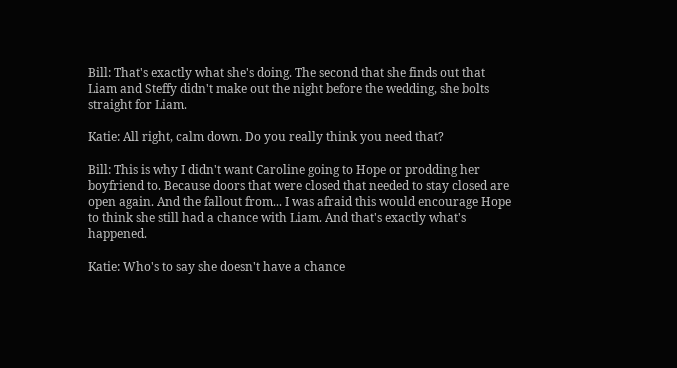Bill: That's exactly what she's doing. The second that she finds out that Liam and Steffy didn't make out the night before the wedding, she bolts straight for Liam.

Katie: All right, calm down. Do you really think you need that?

Bill: This is why I didn't want Caroline going to Hope or prodding her boyfriend to. Because doors that were closed that needed to stay closed are open again. And the fallout from... I was afraid this would encourage Hope to think she still had a chance with Liam. And that's exactly what's happened.

Katie: Who's to say she doesn't have a chance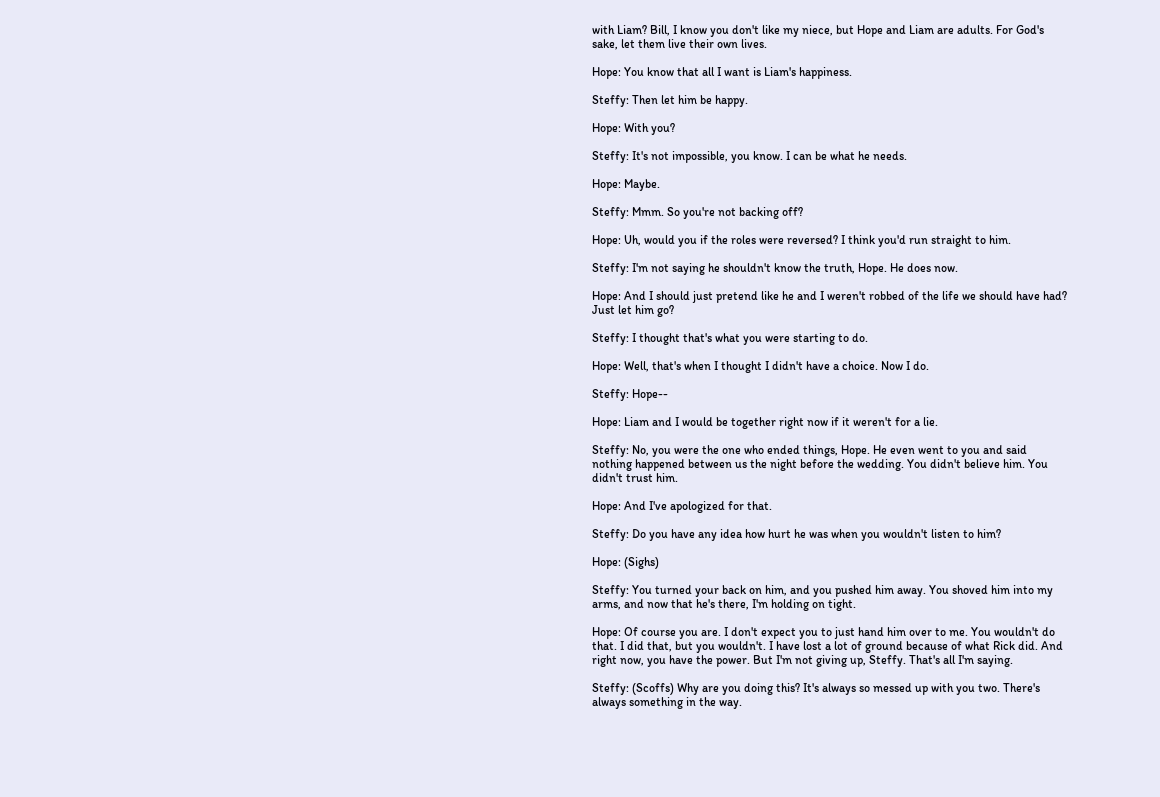with Liam? Bill, I know you don't like my niece, but Hope and Liam are adults. For God's sake, let them live their own lives.

Hope: You know that all I want is Liam's happiness.

Steffy: Then let him be happy.

Hope: With you?

Steffy: It's not impossible, you know. I can be what he needs.

Hope: Maybe.

Steffy: Mmm. So you're not backing off?

Hope: Uh, would you if the roles were reversed? I think you'd run straight to him.

Steffy: I'm not saying he shouldn't know the truth, Hope. He does now.

Hope: And I should just pretend like he and I weren't robbed of the life we should have had? Just let him go?

Steffy: I thought that's what you were starting to do.

Hope: Well, that's when I thought I didn't have a choice. Now I do.

Steffy: Hope--

Hope: Liam and I would be together right now if it weren't for a lie.

Steffy: No, you were the one who ended things, Hope. He even went to you and said nothing happened between us the night before the wedding. You didn't believe him. You didn't trust him.

Hope: And I've apologized for that.

Steffy: Do you have any idea how hurt he was when you wouldn't listen to him?

Hope: (Sighs)

Steffy: You turned your back on him, and you pushed him away. You shoved him into my arms, and now that he's there, I'm holding on tight.

Hope: Of course you are. I don't expect you to just hand him over to me. You wouldn't do that. I did that, but you wouldn't. I have lost a lot of ground because of what Rick did. And right now, you have the power. But I'm not giving up, Steffy. That's all I'm saying.

Steffy: (Scoffs) Why are you doing this? It's always so messed up with you two. There's always something in the way.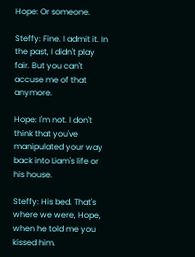Hope: Or someone.

Steffy: Fine. I admit it. In the past, I didn't play fair. But you can't accuse me of that anymore.

Hope: I'm not. I don't think that you've manipulated your way back into Liam's life or his house.

Steffy: His bed. That's where we were, Hope, when he told me you kissed him.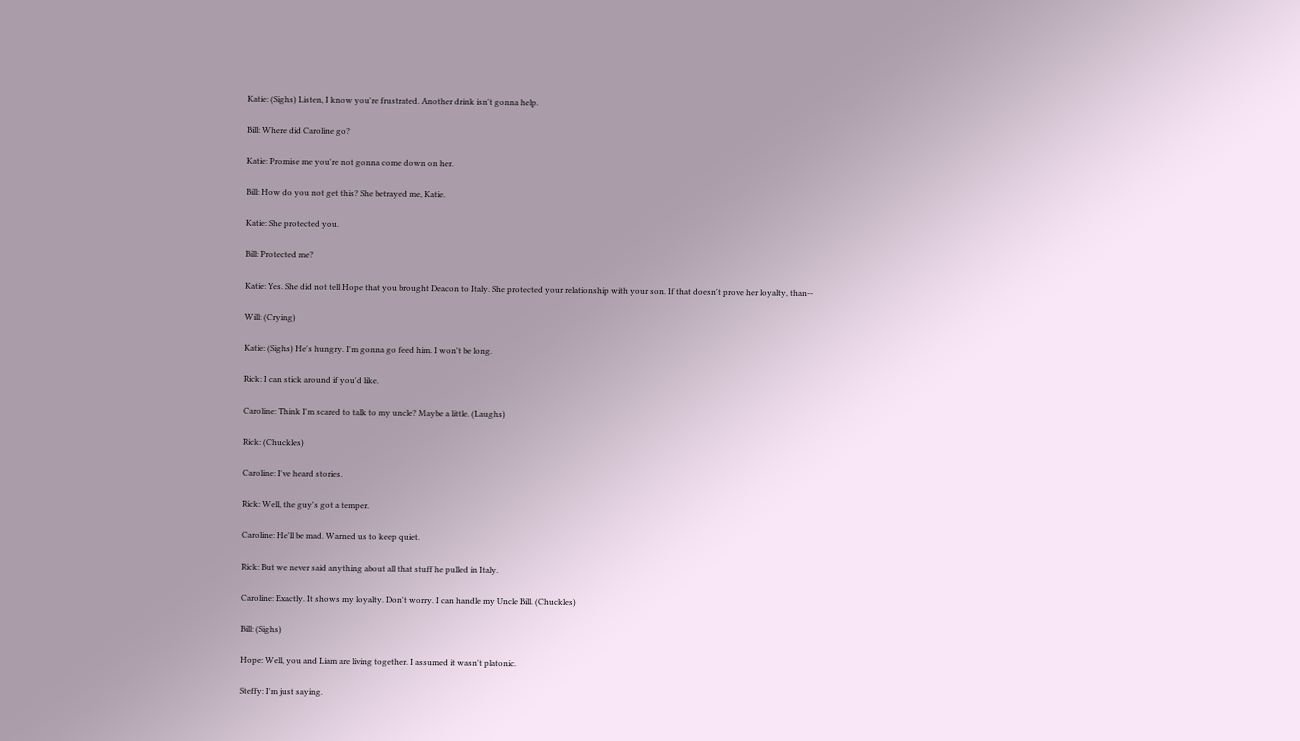Katie: (Sighs) Listen, I know you're frustrated. Another drink isn't gonna help.

Bill: Where did Caroline go?

Katie: Promise me you're not gonna come down on her.

Bill: How do you not get this? She betrayed me, Katie.

Katie: She protected you.

Bill: Protected me?

Katie: Yes. She did not tell Hope that you brought Deacon to Italy. She protected your relationship with your son. If that doesn't prove her loyalty, than--

Will: (Crying)

Katie: (Sighs) He's hungry. I'm gonna go feed him. I won't be long.

Rick: I can stick around if you'd like.

Caroline: Think I'm scared to talk to my uncle? Maybe a little. (Laughs)

Rick: (Chuckles)

Caroline: I've heard stories.

Rick: Well, the guy's got a temper.

Caroline: He'll be mad. Warned us to keep quiet.

Rick: But we never said anything about all that stuff he pulled in Italy.

Caroline: Exactly. It shows my loyalty. Don't worry. I can handle my Uncle Bill. (Chuckles)

Bill: (Sighs)

Hope: Well, you and Liam are living together. I assumed it wasn't platonic.

Steffy: I'm just saying.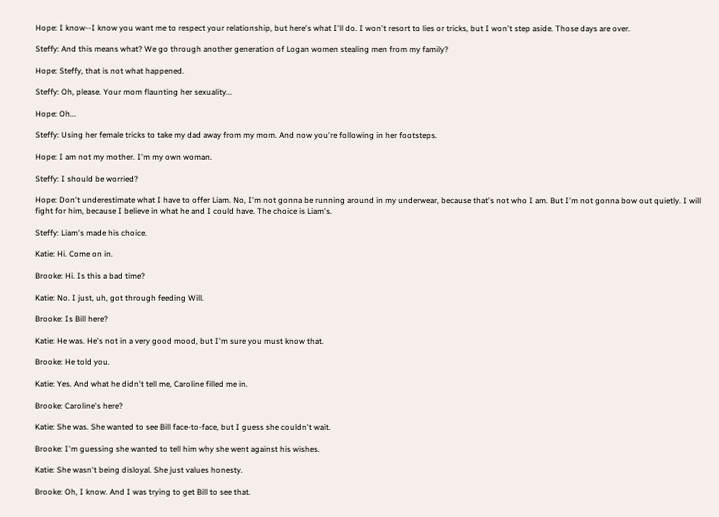Hope: I know--I know you want me to respect your relationship, but here's what I'll do. I won't resort to lies or tricks, but I won't step aside. Those days are over.

Steffy: And this means what? We go through another generation of Logan women stealing men from my family?

Hope: Steffy, that is not what happened.

Steffy: Oh, please. Your mom flaunting her sexuality...

Hope: Oh...

Steffy: Using her female tricks to take my dad away from my mom. And now you're following in her footsteps.

Hope: I am not my mother. I'm my own woman.

Steffy: I should be worried?

Hope: Don't underestimate what I have to offer Liam. No, I'm not gonna be running around in my underwear, because that's not who I am. But I'm not gonna bow out quietly. I will fight for him, because I believe in what he and I could have. The choice is Liam's.

Steffy: Liam's made his choice.

Katie: Hi. Come on in.

Brooke: Hi. Is this a bad time?

Katie: No. I just, uh, got through feeding Will.

Brooke: Is Bill here?

Katie: He was. He's not in a very good mood, but I'm sure you must know that.

Brooke: He told you.

Katie: Yes. And what he didn't tell me, Caroline filled me in.

Brooke: Caroline's here?

Katie: She was. She wanted to see Bill face-to-face, but I guess she couldn't wait.

Brooke: I'm guessing she wanted to tell him why she went against his wishes.

Katie: She wasn't being disloyal. She just values honesty.

Brooke: Oh, I know. And I was trying to get Bill to see that.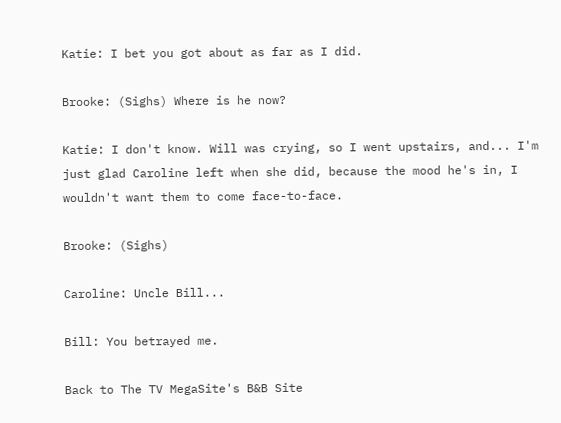Katie: I bet you got about as far as I did.

Brooke: (Sighs) Where is he now?

Katie: I don't know. Will was crying, so I went upstairs, and... I'm just glad Caroline left when she did, because the mood he's in, I wouldn't want them to come face-to-face.

Brooke: (Sighs)

Caroline: Uncle Bill...

Bill: You betrayed me.

Back to The TV MegaSite's B&B Site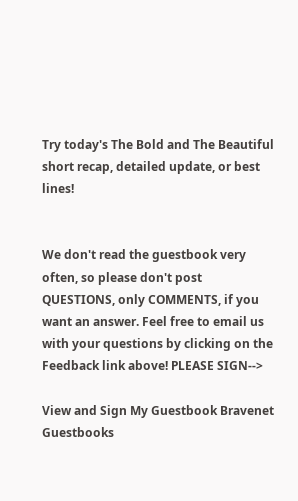Try today's The Bold and The Beautiful short recap, detailed update, or best lines!


We don't read the guestbook very often, so please don't post QUESTIONS, only COMMENTS, if you want an answer. Feel free to email us with your questions by clicking on the Feedback link above! PLEASE SIGN-->

View and Sign My Guestbook Bravenet Guestbooks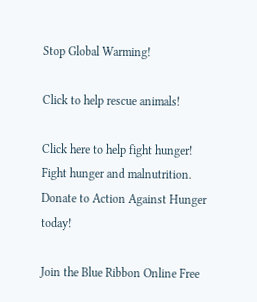Stop Global Warming!

Click to help rescue animals!

Click here to help fight hunger!
Fight hunger and malnutrition.
Donate to Action Against Hunger today!

Join the Blue Ribbon Online Free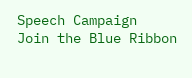Speech Campaign
Join the Blue Ribbon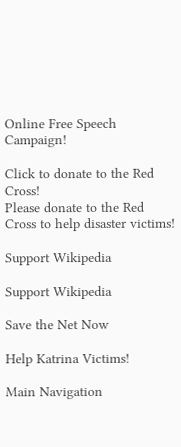Online Free Speech Campaign!

Click to donate to the Red Cross!
Please donate to the Red Cross to help disaster victims!

Support Wikipedia

Support Wikipedia

Save the Net Now

Help Katrina Victims!

Main Navigation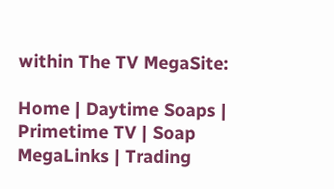within The TV MegaSite:

Home | Daytime Soaps | Primetime TV | Soap MegaLinks | Trading